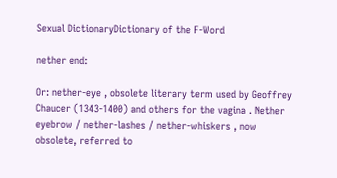Sexual DictionaryDictionary of the F-Word

nether end:

Or: nether-eye , obsolete literary term used by Geoffrey Chaucer (1343-1400) and others for the vagina . Nether eyebrow / nether-lashes / nether-whiskers , now obsolete, referred to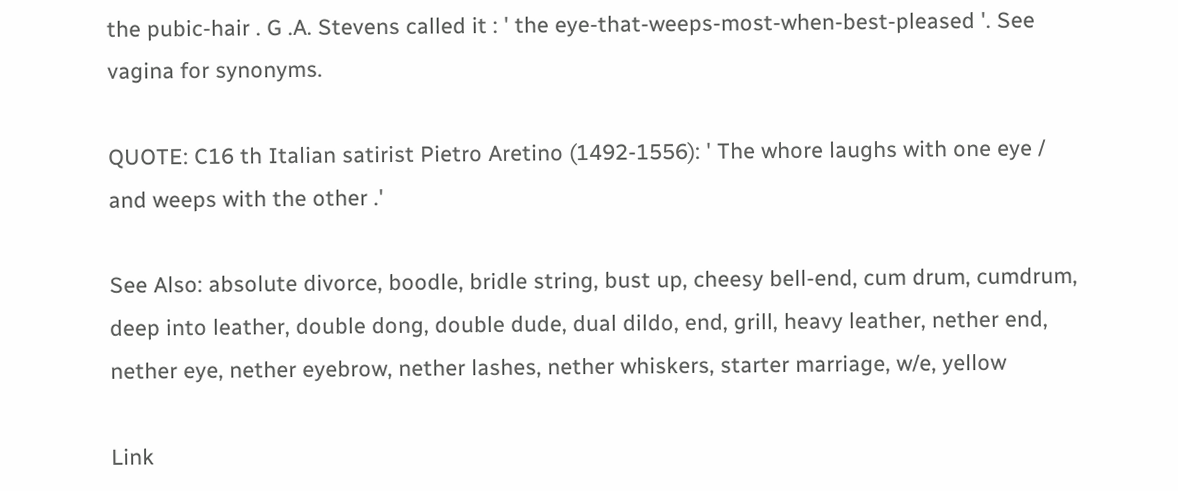the pubic-hair . G .A. Stevens called it : ' the eye-that-weeps-most-when-best-pleased '. See vagina for synonyms.

QUOTE: C16 th Italian satirist Pietro Aretino (1492-1556): ' The whore laughs with one eye / and weeps with the other .'

See Also: absolute divorce, boodle, bridle string, bust up, cheesy bell-end, cum drum, cumdrum, deep into leather, double dong, double dude, dual dildo, end, grill, heavy leather, nether end, nether eye, nether eyebrow, nether lashes, nether whiskers, starter marriage, w/e, yellow

Link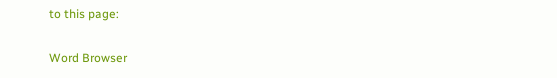to this page:

Word Browser